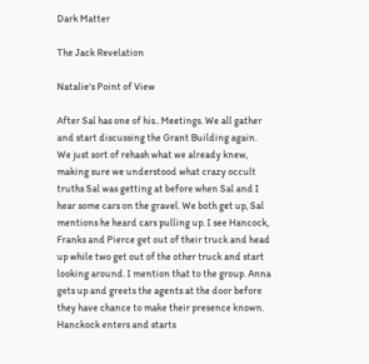Dark Matter

The Jack Revelation

Natalie's Point of View

After Sal has one of his.. Meetings. We all gather and start discussing the Grant Building again. We just sort of rehash what we already knew, making sure we understood what crazy occult truths Sal was getting at before when Sal and I hear some cars on the gravel. We both get up, Sal mentions he heard cars pulling up. I see Hancock, Franks and Pierce get out of their truck and head up while two get out of the other truck and start looking around. I mention that to the group. Anna gets up and greets the agents at the door before they have chance to make their presence known. Hanckock enters and starts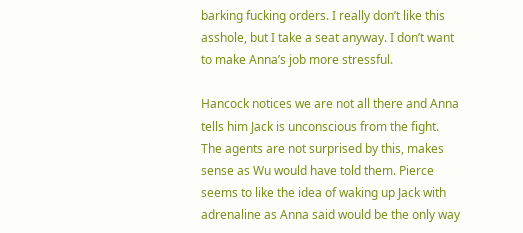barking fucking orders. I really don’t like this asshole, but I take a seat anyway. I don’t want to make Anna’s job more stressful.

Hancock notices we are not all there and Anna tells him Jack is unconscious from the fight. The agents are not surprised by this, makes sense as Wu would have told them. Pierce seems to like the idea of waking up Jack with adrenaline as Anna said would be the only way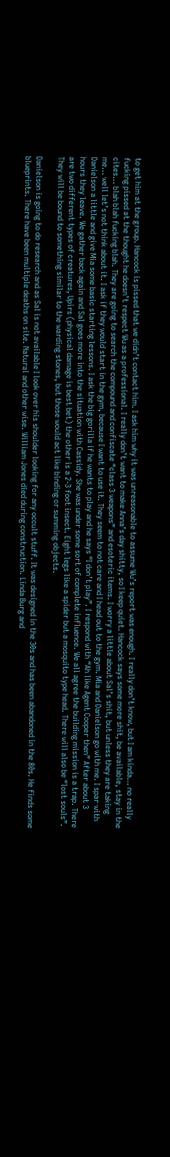to get him at the group. Hancock is pissed that we didn’t contact him. I ask him why it was unreasonable to assume Wu’s report was enough. I really don’t know, but I am kinda… no really fucking pissed at the thought he doesn’t respect Wu as a professional. I really don’t want to make Anna’s day shitty, so I keep quiet. Hancock says some more shit, be available, stay in the cites… blah blah fucking blah. They are going to search the compound and confiscate “class 3 weapons” and esoteric items. I worry a little about Sal’s shit, but unless they are taking me… well let’s not think about it. I ask if they would start in the gym, because I want to use it. They seem to not care and I head out to the gym. Mia and Danielson go with me. I spar with Danielson a little and give Mia some basic starting lessons. I ask the big gorilla if he wants to play and he says “I don’t play”. I respond with “Ah like Agent Cooper then” After about 3 hours they leave. We gather back again and Sal goes more into the situation with Cassidy. She was under some sort of complete influence. We all agree the building mission is a trap. There are two different types of creatures, Upirs (physical damage is best bet) the other is a 2-3 foot insect. Eight legs like a spider but a mosquito type head. There will also be “lost souls”. They will be bound to something similar to the warding stones, but those would act like binding or summing objects.

Danielson is going to do research and as Sal is not available I look over his shoulder looking for any occult stuff. It was designed in the 30s and has been abandoned in the 80s. He finds some blueprints. There have been multiple deaths on site. Natural and other wise. William Jones died during construction. Linda Burg and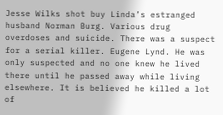Jesse Wilks shot buy Linda’s estranged husband Norman Burg. Various drug overdoses and suicide. There was a suspect for a serial killer. Eugene Lynd. He was only suspected and no one knew he lived there until he passed away while living elsewhere. It is believed he killed a lot of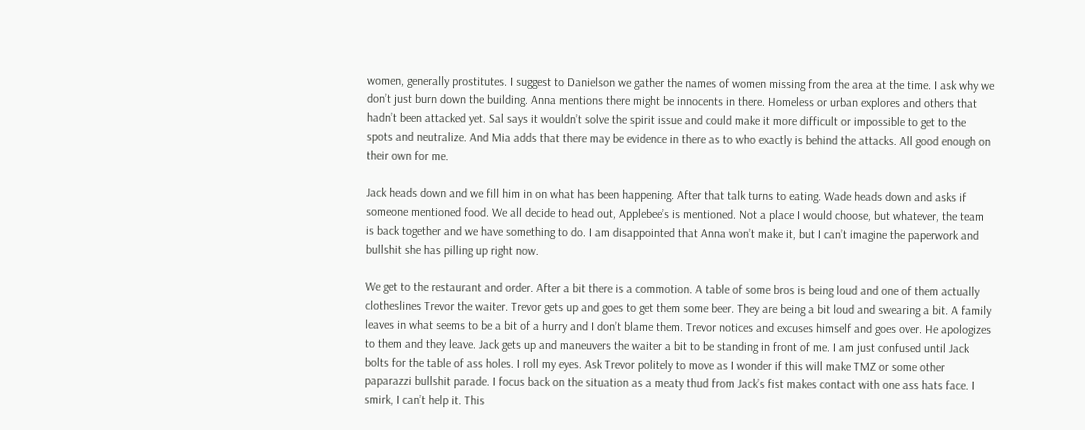women, generally prostitutes. I suggest to Danielson we gather the names of women missing from the area at the time. I ask why we don’t just burn down the building. Anna mentions there might be innocents in there. Homeless or urban explores and others that hadn’t been attacked yet. Sal says it wouldn’t solve the spirit issue and could make it more difficult or impossible to get to the spots and neutralize. And Mia adds that there may be evidence in there as to who exactly is behind the attacks. All good enough on their own for me.

Jack heads down and we fill him in on what has been happening. After that talk turns to eating. Wade heads down and asks if someone mentioned food. We all decide to head out, Applebee’s is mentioned. Not a place I would choose, but whatever, the team is back together and we have something to do. I am disappointed that Anna won’t make it, but I can’t imagine the paperwork and bullshit she has pilling up right now.

We get to the restaurant and order. After a bit there is a commotion. A table of some bros is being loud and one of them actually clotheslines Trevor the waiter. Trevor gets up and goes to get them some beer. They are being a bit loud and swearing a bit. A family leaves in what seems to be a bit of a hurry and I don’t blame them. Trevor notices and excuses himself and goes over. He apologizes to them and they leave. Jack gets up and maneuvers the waiter a bit to be standing in front of me. I am just confused until Jack bolts for the table of ass holes. I roll my eyes. Ask Trevor politely to move as I wonder if this will make TMZ or some other paparazzi bullshit parade. I focus back on the situation as a meaty thud from Jack’s fist makes contact with one ass hats face. I smirk, I can’t help it. This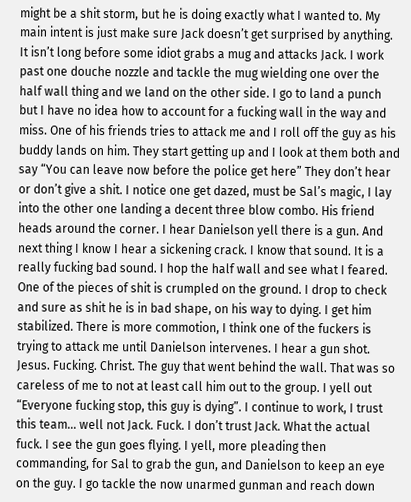might be a shit storm, but he is doing exactly what I wanted to. My main intent is just make sure Jack doesn’t get surprised by anything. It isn’t long before some idiot grabs a mug and attacks Jack. I work past one douche nozzle and tackle the mug wielding one over the half wall thing and we land on the other side. I go to land a punch but I have no idea how to account for a fucking wall in the way and miss. One of his friends tries to attack me and I roll off the guy as his buddy lands on him. They start getting up and I look at them both and say “You can leave now before the police get here” They don’t hear or don’t give a shit. I notice one get dazed, must be Sal’s magic, I lay into the other one landing a decent three blow combo. His friend heads around the corner. I hear Danielson yell there is a gun. And next thing I know I hear a sickening crack. I know that sound. It is a really fucking bad sound. I hop the half wall and see what I feared. One of the pieces of shit is crumpled on the ground. I drop to check and sure as shit he is in bad shape, on his way to dying. I get him stabilized. There is more commotion, I think one of the fuckers is trying to attack me until Danielson intervenes. I hear a gun shot. Jesus. Fucking. Christ. The guy that went behind the wall. That was so careless of me to not at least call him out to the group. I yell out “Everyone fucking stop, this guy is dying”. I continue to work, I trust this team… well not Jack. Fuck. I don’t trust Jack. What the actual fuck. I see the gun goes flying. I yell, more pleading then commanding, for Sal to grab the gun, and Danielson to keep an eye on the guy. I go tackle the now unarmed gunman and reach down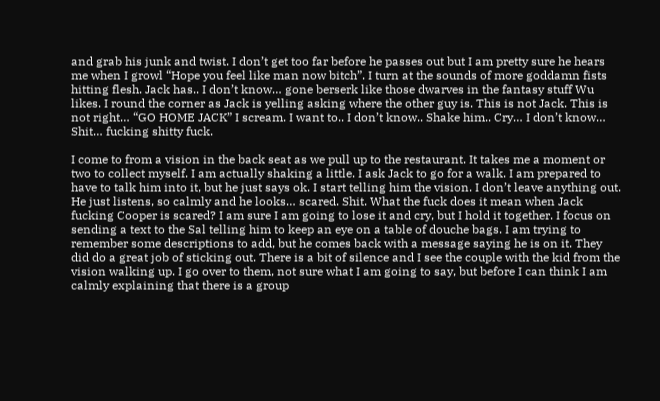and grab his junk and twist. I don’t get too far before he passes out but I am pretty sure he hears me when I growl “Hope you feel like man now bitch”. I turn at the sounds of more goddamn fists hitting flesh. Jack has.. I don’t know… gone berserk like those dwarves in the fantasy stuff Wu likes. I round the corner as Jack is yelling asking where the other guy is. This is not Jack. This is not right… “GO HOME JACK” I scream. I want to.. I don’t know.. Shake him.. Cry… I don’t know… Shit… fucking shitty fuck.

I come to from a vision in the back seat as we pull up to the restaurant. It takes me a moment or two to collect myself. I am actually shaking a little. I ask Jack to go for a walk. I am prepared to have to talk him into it, but he just says ok. I start telling him the vision. I don’t leave anything out. He just listens, so calmly and he looks… scared. Shit. What the fuck does it mean when Jack fucking Cooper is scared? I am sure I am going to lose it and cry, but I hold it together. I focus on sending a text to the Sal telling him to keep an eye on a table of douche bags. I am trying to remember some descriptions to add, but he comes back with a message saying he is on it. They did do a great job of sticking out. There is a bit of silence and I see the couple with the kid from the vision walking up. I go over to them, not sure what I am going to say, but before I can think I am calmly explaining that there is a group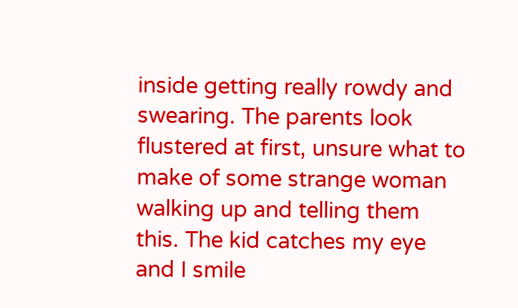inside getting really rowdy and swearing. The parents look flustered at first, unsure what to make of some strange woman walking up and telling them this. The kid catches my eye and I smile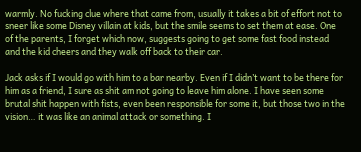warmly. No fucking clue where that came from, usually it takes a bit of effort not to sneer like some Disney villain at kids, but the smile seems to set them at ease. One of the parents, I forget which now, suggests going to get some fast food instead and the kid cheers and they walk off back to their car.

Jack asks if I would go with him to a bar nearby. Even if I didn’t want to be there for him as a friend, I sure as shit am not going to leave him alone. I have seen some brutal shit happen with fists, even been responsible for some it, but those two in the vision… it was like an animal attack or something. I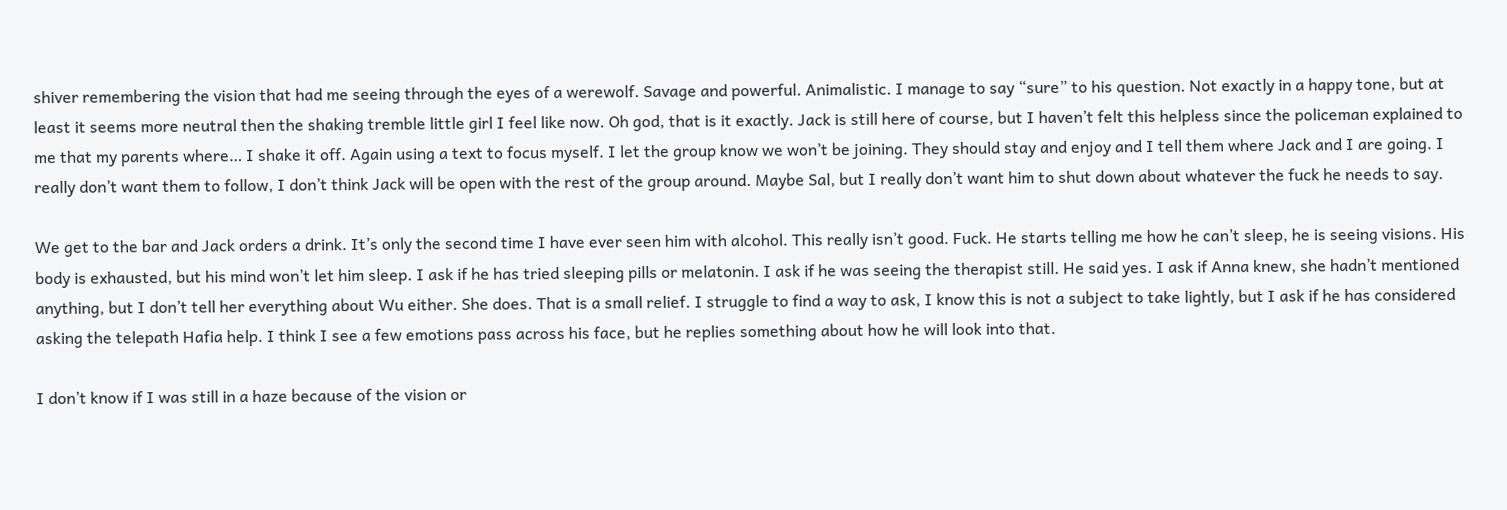shiver remembering the vision that had me seeing through the eyes of a werewolf. Savage and powerful. Animalistic. I manage to say “sure” to his question. Not exactly in a happy tone, but at least it seems more neutral then the shaking tremble little girl I feel like now. Oh god, that is it exactly. Jack is still here of course, but I haven’t felt this helpless since the policeman explained to me that my parents where… I shake it off. Again using a text to focus myself. I let the group know we won’t be joining. They should stay and enjoy and I tell them where Jack and I are going. I really don’t want them to follow, I don’t think Jack will be open with the rest of the group around. Maybe Sal, but I really don’t want him to shut down about whatever the fuck he needs to say.

We get to the bar and Jack orders a drink. It’s only the second time I have ever seen him with alcohol. This really isn’t good. Fuck. He starts telling me how he can’t sleep, he is seeing visions. His body is exhausted, but his mind won’t let him sleep. I ask if he has tried sleeping pills or melatonin. I ask if he was seeing the therapist still. He said yes. I ask if Anna knew, she hadn’t mentioned anything, but I don’t tell her everything about Wu either. She does. That is a small relief. I struggle to find a way to ask, I know this is not a subject to take lightly, but I ask if he has considered asking the telepath Hafia help. I think I see a few emotions pass across his face, but he replies something about how he will look into that.

I don’t know if I was still in a haze because of the vision or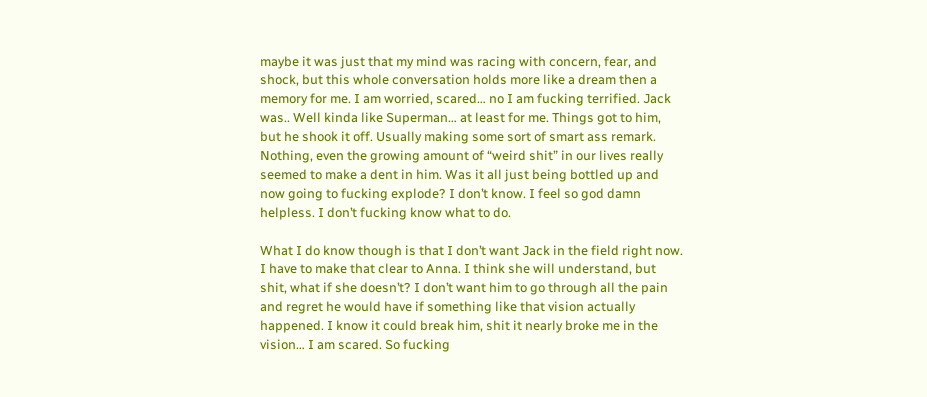maybe it was just that my mind was racing with concern, fear, and shock, but this whole conversation holds more like a dream then a memory for me. I am worried, scared… no I am fucking terrified. Jack was.. Well kinda like Superman… at least for me. Things got to him, but he shook it off. Usually making some sort of smart ass remark. Nothing, even the growing amount of “weird shit” in our lives really seemed to make a dent in him. Was it all just being bottled up and now going to fucking explode? I don’t know. I feel so god damn helpless. I don’t fucking know what to do.

What I do know though is that I don’t want Jack in the field right now. I have to make that clear to Anna. I think she will understand, but shit, what if she doesn’t? I don’t want him to go through all the pain and regret he would have if something like that vision actually happened. I know it could break him, shit it nearly broke me in the vision… I am scared. So fucking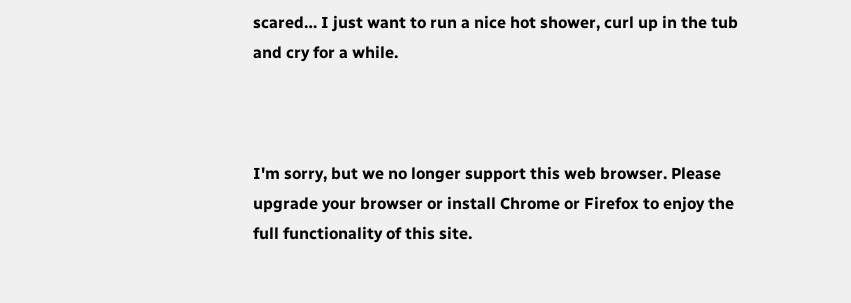scared… I just want to run a nice hot shower, curl up in the tub and cry for a while.



I'm sorry, but we no longer support this web browser. Please upgrade your browser or install Chrome or Firefox to enjoy the full functionality of this site.